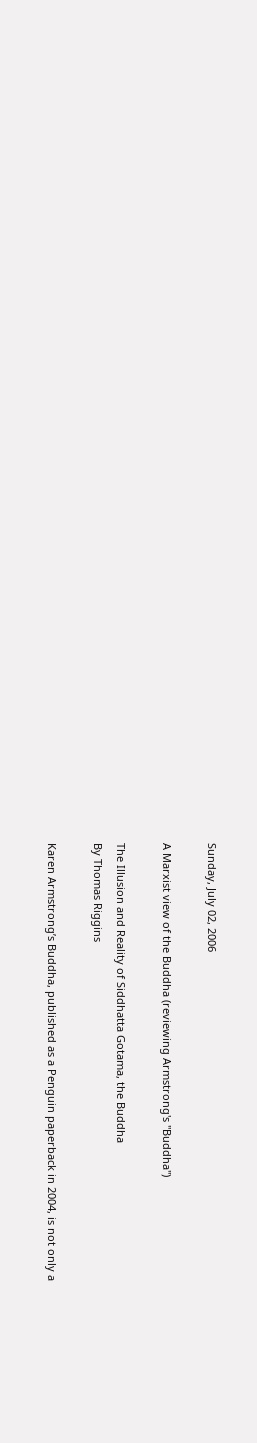Sunday, July 02, 2006

A Marxist view of the Buddha (reviewing Armstrong's "Buddha")

The Illusion and Reality of Siddhatta Gotama, the Buddha
By Thomas Riggins

Karen Armstrong’s Buddha, published as a Penguin paperback in 2004, is not only a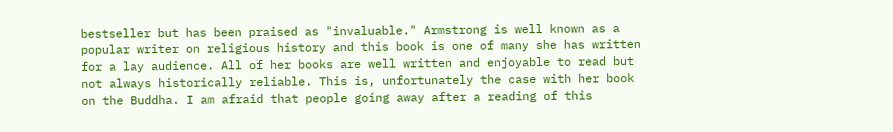bestseller but has been praised as "invaluable." Armstrong is well known as a popular writer on religious history and this book is one of many she has written for a lay audience. All of her books are well written and enjoyable to read but not always historically reliable. This is, unfortunately the case with her book on the Buddha. I am afraid that people going away after a reading of this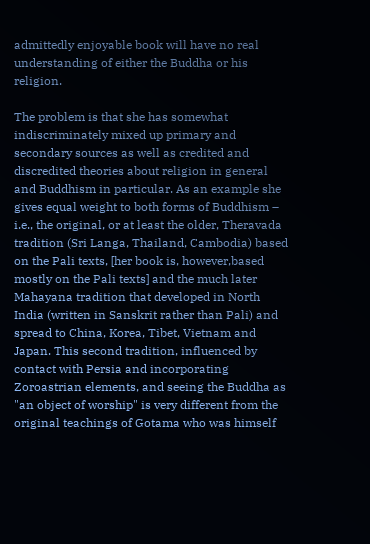admittedly enjoyable book will have no real understanding of either the Buddha or his religion.

The problem is that she has somewhat indiscriminately mixed up primary and secondary sources as well as credited and discredited theories about religion in general and Buddhism in particular. As an example she gives equal weight to both forms of Buddhism – i.e., the original, or at least the older, Theravada tradition (Sri Langa, Thailand, Cambodia) based on the Pali texts, [her book is, however,based mostly on the Pali texts] and the much later Mahayana tradition that developed in North India (written in Sanskrit rather than Pali) and spread to China, Korea, Tibet, Vietnam and Japan. This second tradition, influenced by contact with Persia and incorporating Zoroastrian elements, and seeing the Buddha as "an object of worship" is very different from the original teachings of Gotama who was himself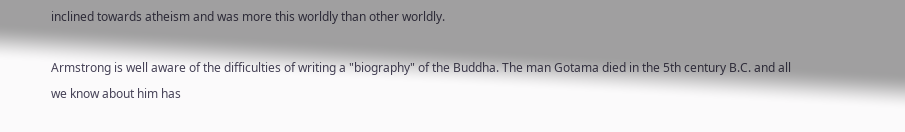inclined towards atheism and was more this worldly than other worldly.

Armstrong is well aware of the difficulties of writing a "biography" of the Buddha. The man Gotama died in the 5th century B.C. and all we know about him has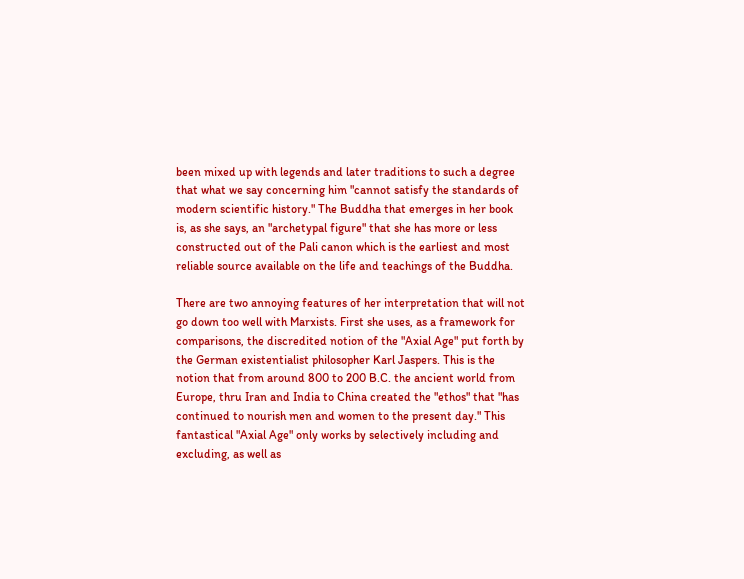been mixed up with legends and later traditions to such a degree that what we say concerning him "cannot satisfy the standards of modern scientific history." The Buddha that emerges in her book is, as she says, an "archetypal figure" that she has more or less constructed out of the Pali canon which is the earliest and most reliable source available on the life and teachings of the Buddha.

There are two annoying features of her interpretation that will not go down too well with Marxists. First she uses, as a framework for comparisons, the discredited notion of the "Axial Age" put forth by the German existentialist philosopher Karl Jaspers. This is the notion that from around 800 to 200 B.C. the ancient world from Europe, thru Iran and India to China created the "ethos" that "has continued to nourish men and women to the present day." This fantastical "Axial Age" only works by selectively including and excluding, as well as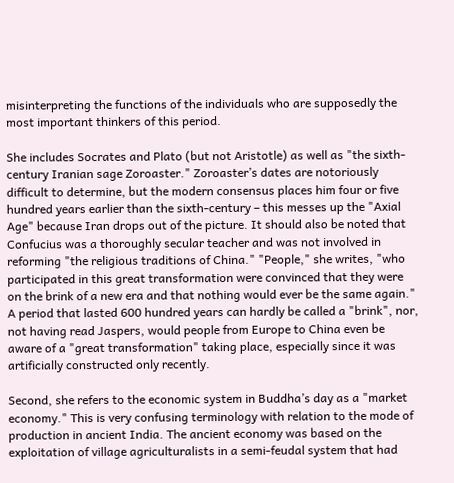misinterpreting the functions of the individuals who are supposedly the most important thinkers of this period.

She includes Socrates and Plato (but not Aristotle) as well as "the sixth-century Iranian sage Zoroaster." Zoroaster’s dates are notoriously difficult to determine, but the modern consensus places him four or five hundred years earlier than the sixth-century – this messes up the "Axial Age" because Iran drops out of the picture. It should also be noted that Confucius was a thoroughly secular teacher and was not involved in reforming "the religious traditions of China." "People," she writes, "who participated in this great transformation were convinced that they were on the brink of a new era and that nothing would ever be the same again." A period that lasted 600 hundred years can hardly be called a "brink", nor, not having read Jaspers, would people from Europe to China even be aware of a "great transformation" taking place, especially since it was artificially constructed only recently.

Second, she refers to the economic system in Buddha’s day as a "market economy." This is very confusing terminology with relation to the mode of production in ancient India. The ancient economy was based on the exploitation of village agriculturalists in a semi-feudal system that had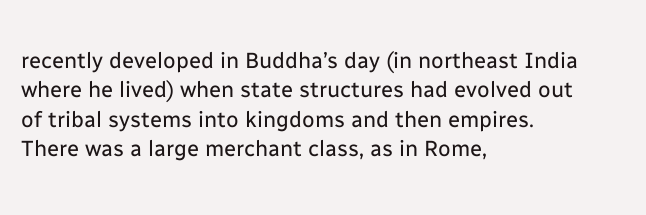recently developed in Buddha’s day (in northeast India where he lived) when state structures had evolved out of tribal systems into kingdoms and then empires. There was a large merchant class, as in Rome,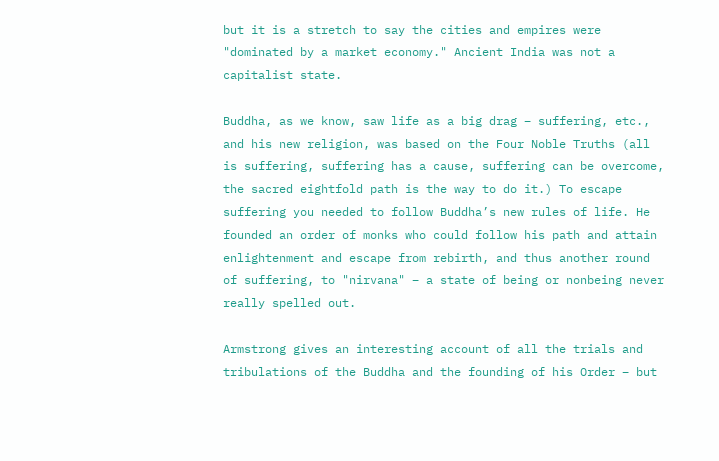but it is a stretch to say the cities and empires were "dominated by a market economy." Ancient India was not a capitalist state.

Buddha, as we know, saw life as a big drag – suffering, etc., and his new religion, was based on the Four Noble Truths (all is suffering, suffering has a cause, suffering can be overcome, the sacred eightfold path is the way to do it.) To escape suffering you needed to follow Buddha’s new rules of life. He founded an order of monks who could follow his path and attain enlightenment and escape from rebirth, and thus another round of suffering, to "nirvana" – a state of being or nonbeing never really spelled out.

Armstrong gives an interesting account of all the trials and tribulations of the Buddha and the founding of his Order – but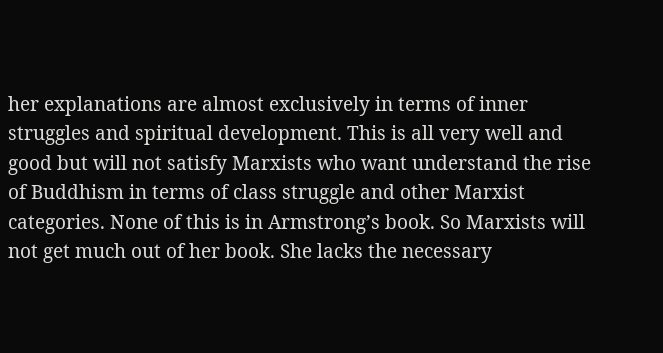her explanations are almost exclusively in terms of inner struggles and spiritual development. This is all very well and good but will not satisfy Marxists who want understand the rise of Buddhism in terms of class struggle and other Marxist categories. None of this is in Armstrong’s book. So Marxists will not get much out of her book. She lacks the necessary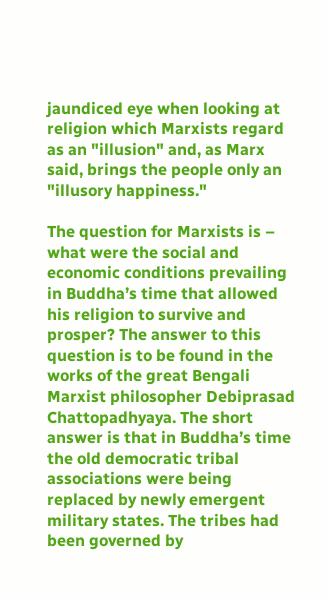jaundiced eye when looking at religion which Marxists regard as an "illusion" and, as Marx said, brings the people only an "illusory happiness."

The question for Marxists is – what were the social and economic conditions prevailing in Buddha’s time that allowed his religion to survive and prosper? The answer to this question is to be found in the works of the great Bengali Marxist philosopher Debiprasad Chattopadhyaya. The short answer is that in Buddha’s time the old democratic tribal associations were being replaced by newly emergent military states. The tribes had been governed by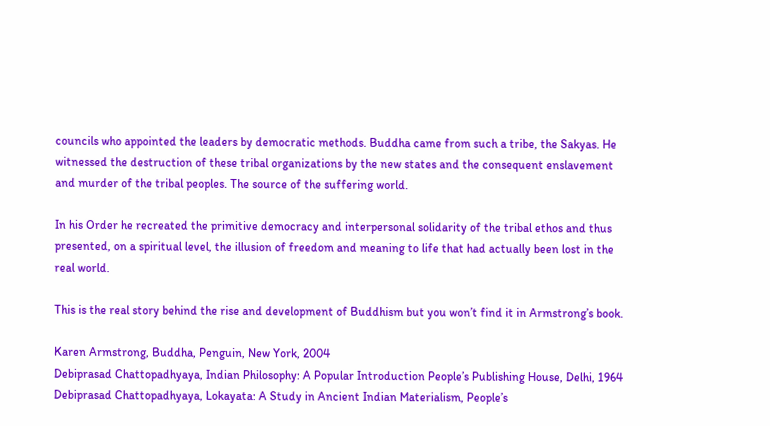councils who appointed the leaders by democratic methods. Buddha came from such a tribe, the Sakyas. He witnessed the destruction of these tribal organizations by the new states and the consequent enslavement and murder of the tribal peoples. The source of the suffering world.

In his Order he recreated the primitive democracy and interpersonal solidarity of the tribal ethos and thus presented, on a spiritual level, the illusion of freedom and meaning to life that had actually been lost in the real world.

This is the real story behind the rise and development of Buddhism but you won’t find it in Armstrong’s book.

Karen Armstrong, Buddha, Penguin, New York, 2004
Debiprasad Chattopadhyaya, Indian Philosophy: A Popular Introduction People’s Publishing House, Delhi, 1964
Debiprasad Chattopadhyaya, Lokayata: A Study in Ancient Indian Materialism, People’s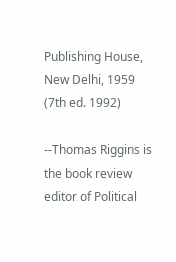Publishing House, New Delhi, 1959 (7th ed. 1992)

--Thomas Riggins is the book review editor of Political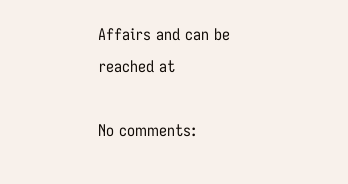Affairs and can be reached at

No comments: